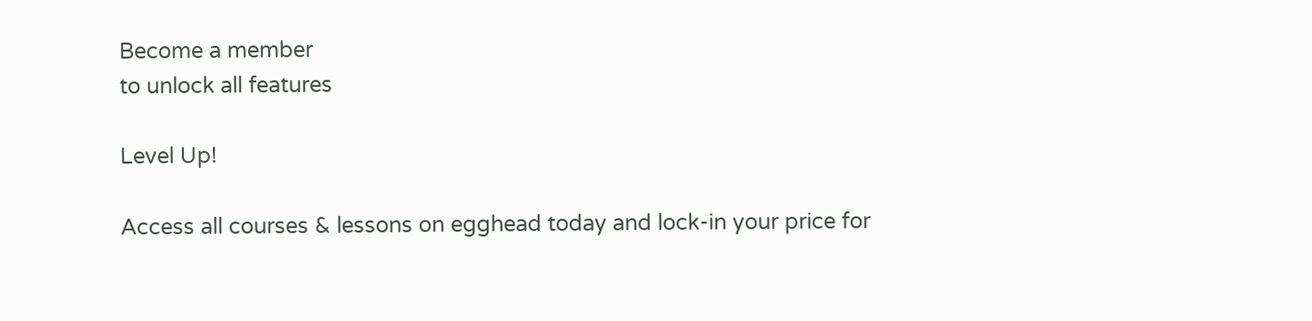Become a member
to unlock all features

Level Up!

Access all courses & lessons on egghead today and lock-in your price for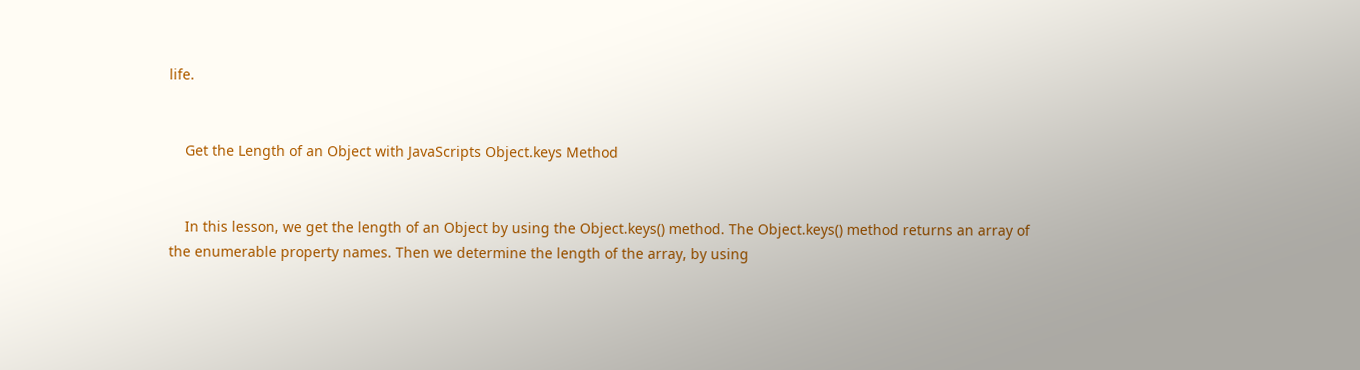life.


    Get the Length of an Object with JavaScripts Object.keys Method


    In this lesson, we get the length of an Object by using the Object.keys() method. The Object.keys() method returns an array of the enumerable property names. Then we determine the length of the array, by using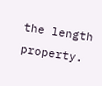the length property.